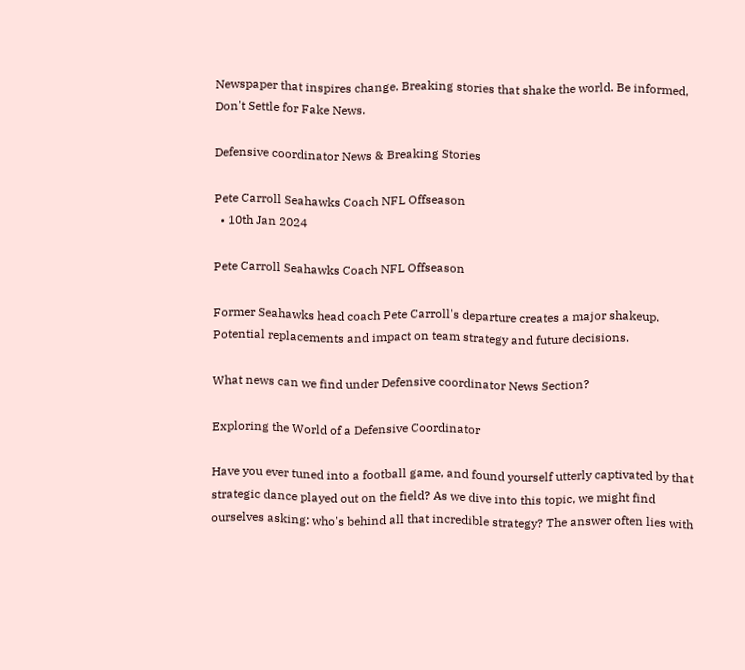Newspaper that inspires change. Breaking stories that shake the world. Be informed, Don't Settle for Fake News.

Defensive coordinator News & Breaking Stories

Pete Carroll Seahawks Coach NFL Offseason
  • 10th Jan 2024

Pete Carroll Seahawks Coach NFL Offseason

Former Seahawks head coach Pete Carroll's departure creates a major shakeup. Potential replacements and impact on team strategy and future decisions.

What news can we find under Defensive coordinator News Section?

Exploring the World of a Defensive Coordinator

Have you ever tuned into a football game, and found yourself utterly captivated by that strategic dance played out on the field? As we dive into this topic, we might find ourselves asking: who's behind all that incredible strategy? The answer often lies with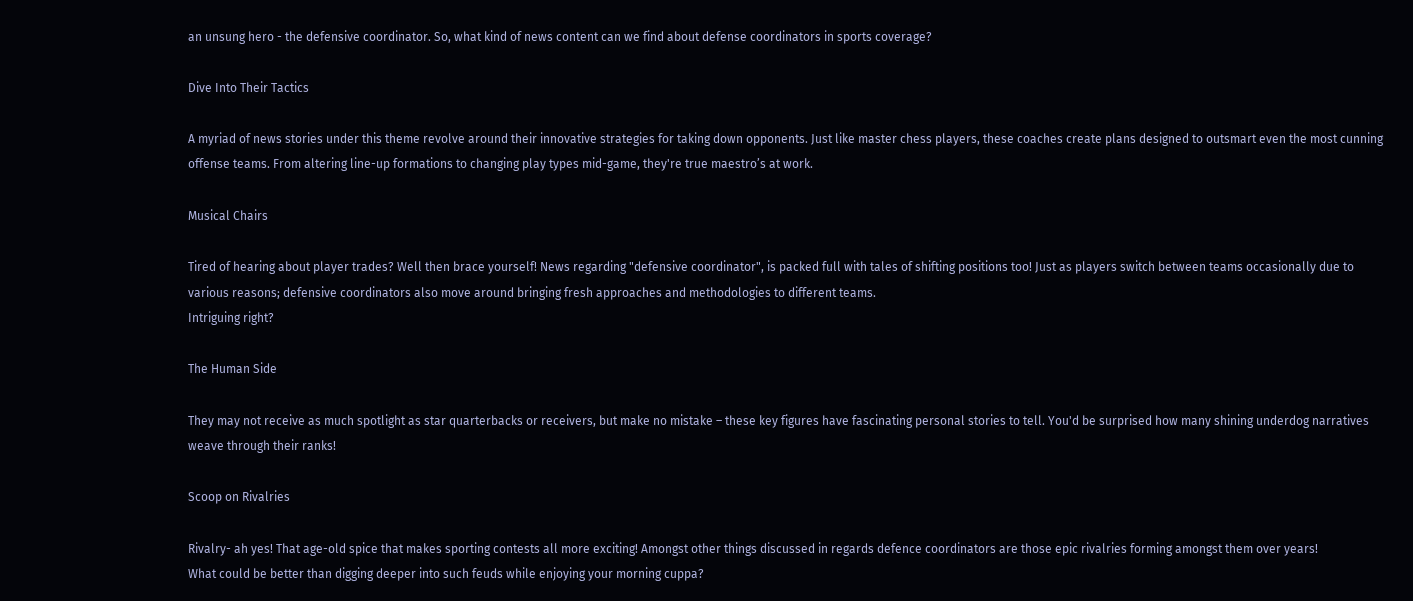an unsung hero - the defensive coordinator. So, what kind of news content can we find about defense coordinators in sports coverage?

Dive Into Their Tactics

A myriad of news stories under this theme revolve around their innovative strategies for taking down opponents. Just like master chess players, these coaches create plans designed to outsmart even the most cunning offense teams. From altering line-up formations to changing play types mid-game, they're true maestro’s at work.

Musical Chairs

Tired of hearing about player trades? Well then brace yourself! News regarding "defensive coordinator", is packed full with tales of shifting positions too! Just as players switch between teams occasionally due to various reasons; defensive coordinators also move around bringing fresh approaches and methodologies to different teams.
Intriguing right?

The Human Side

They may not receive as much spotlight as star quarterbacks or receivers, but make no mistake – these key figures have fascinating personal stories to tell. You'd be surprised how many shining underdog narratives weave through their ranks!

Scoop on Rivalries

Rivalry- ah yes! That age-old spice that makes sporting contests all more exciting! Amongst other things discussed in regards defence coordinators are those epic rivalries forming amongst them over years!
What could be better than digging deeper into such feuds while enjoying your morning cuppa?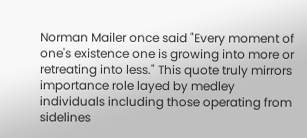Norman Mailer once said "Every moment of one's existence one is growing into more or retreating into less." This quote truly mirrors importance role layed by medley individuals including those operating from sidelines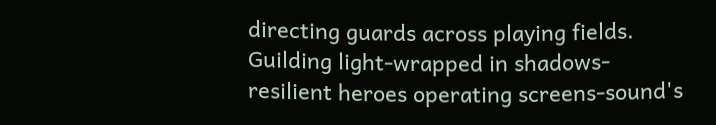directing guards across playing fields.
Guilding light-wrapped in shadows-resilient heroes operating screens-sound's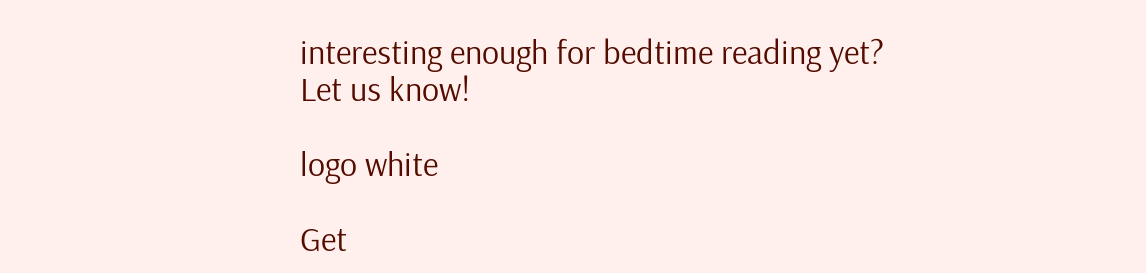interesting enough for bedtime reading yet? Let us know!

logo white

Get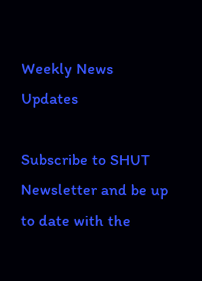Weekly News Updates

Subscribe to SHUT Newsletter and be up to date with the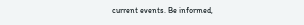current events. Be informed,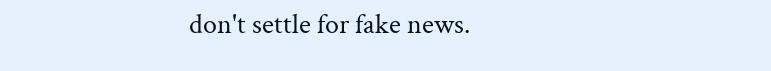don't settle for fake news.